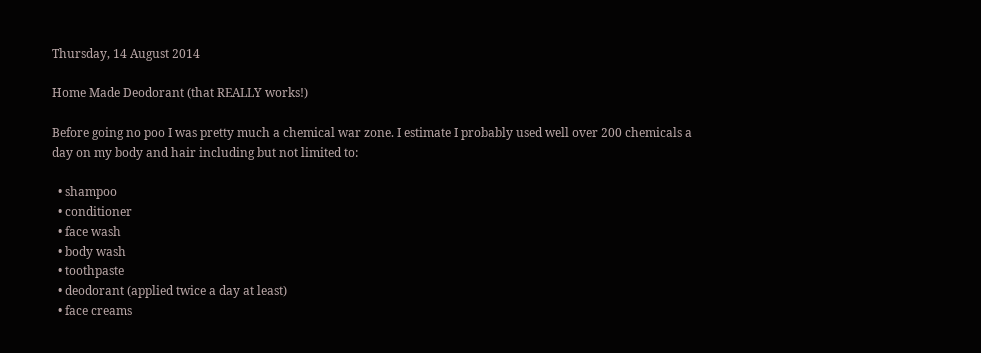Thursday, 14 August 2014

Home Made Deodorant (that REALLY works!)

Before going no poo I was pretty much a chemical war zone. I estimate I probably used well over 200 chemicals a day on my body and hair including but not limited to:

  • shampoo
  • conditioner
  • face wash
  • body wash
  • toothpaste
  • deodorant (applied twice a day at least)
  • face creams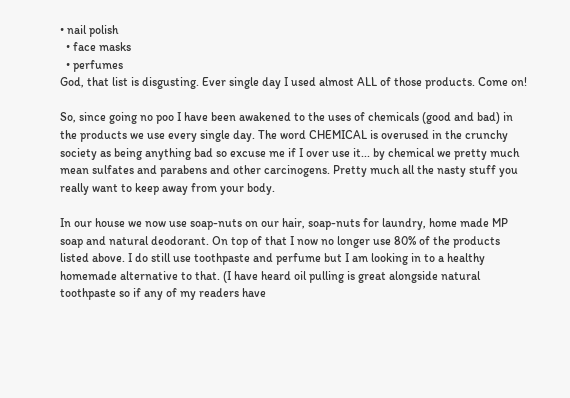• nail polish
  • face masks
  • perfumes
God, that list is disgusting. Ever single day I used almost ALL of those products. Come on!

So, since going no poo I have been awakened to the uses of chemicals (good and bad) in the products we use every single day. The word CHEMICAL is overused in the crunchy society as being anything bad so excuse me if I over use it... by chemical we pretty much mean sulfates and parabens and other carcinogens. Pretty much all the nasty stuff you really want to keep away from your body.

In our house we now use soap-nuts on our hair, soap-nuts for laundry, home made MP soap and natural deodorant. On top of that I now no longer use 80% of the products listed above. I do still use toothpaste and perfume but I am looking in to a healthy homemade alternative to that. (I have heard oil pulling is great alongside natural toothpaste so if any of my readers have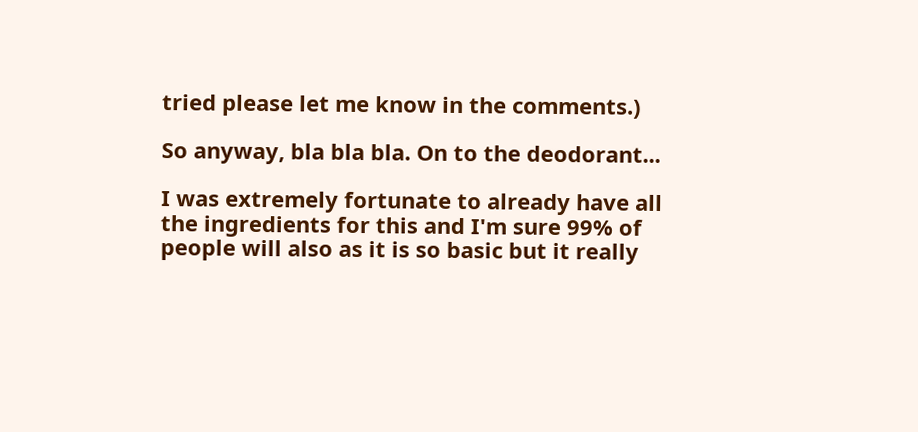tried please let me know in the comments.)

So anyway, bla bla bla. On to the deodorant...

I was extremely fortunate to already have all the ingredients for this and I'm sure 99% of people will also as it is so basic but it really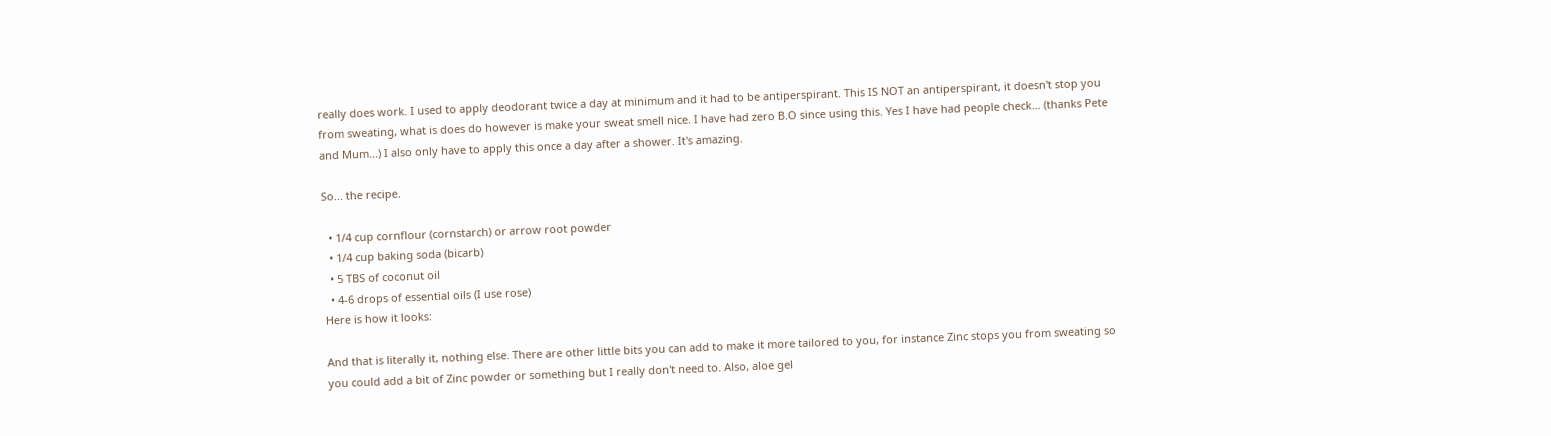really does work. I used to apply deodorant twice a day at minimum and it had to be antiperspirant. This IS NOT an antiperspirant, it doesn't stop you from sweating, what is does do however is make your sweat smell nice. I have had zero B.O since using this. Yes I have had people check... (thanks Pete and Mum...) I also only have to apply this once a day after a shower. It's amazing.

So... the recipe.

  • 1/4 cup cornflour (cornstarch) or arrow root powder
  • 1/4 cup baking soda (bicarb)
  • 5 TBS of coconut oil
  • 4-6 drops of essential oils (I use rose)
Here is how it looks:

And that is literally it, nothing else. There are other little bits you can add to make it more tailored to you, for instance Zinc stops you from sweating so you could add a bit of Zinc powder or something but I really don't need to. Also, aloe gel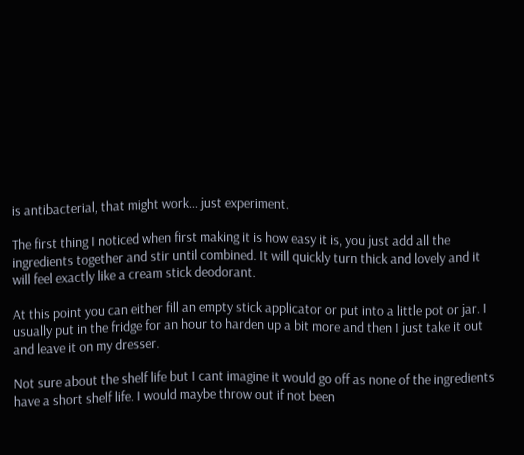is antibacterial, that might work... just experiment.

The first thing I noticed when first making it is how easy it is, you just add all the ingredients together and stir until combined. It will quickly turn thick and lovely and it will feel exactly like a cream stick deodorant.

At this point you can either fill an empty stick applicator or put into a little pot or jar. I usually put in the fridge for an hour to harden up a bit more and then I just take it out and leave it on my dresser.

Not sure about the shelf life but I cant imagine it would go off as none of the ingredients have a short shelf life. I would maybe throw out if not been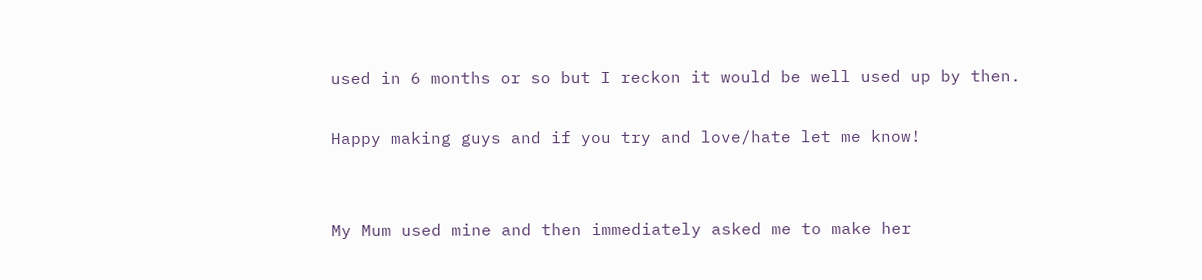used in 6 months or so but I reckon it would be well used up by then.

Happy making guys and if you try and love/hate let me know!


My Mum used mine and then immediately asked me to make her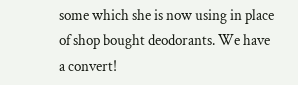some which she is now using in place of shop bought deodorants. We have a convert!